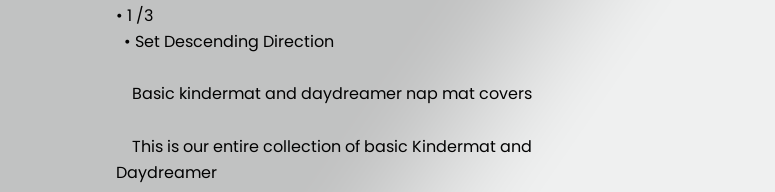• 1 /3
  • Set Descending Direction

    Basic kindermat and daydreamer nap mat covers

    This is our entire collection of basic Kindermat and Daydreamer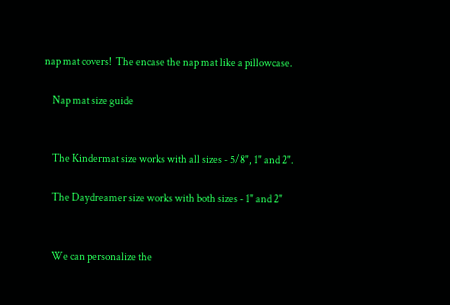nap mat covers!  The encase the nap mat like a pillowcase.

    Nap mat size guide


    The Kindermat size works with all sizes - 5/8", 1" and 2".

    The Daydreamer size works with both sizes - 1" and 2"


    We can personalize the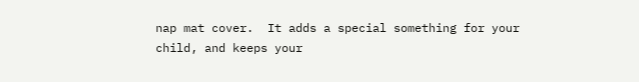nap mat cover.  It adds a special something for your child, and keeps your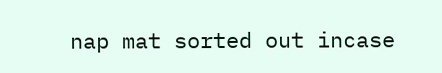nap mat sorted out incase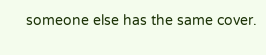someone else has the same cover.